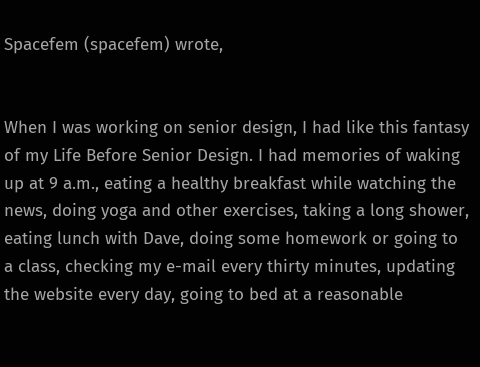Spacefem (spacefem) wrote,


When I was working on senior design, I had like this fantasy of my Life Before Senior Design. I had memories of waking up at 9 a.m., eating a healthy breakfast while watching the news, doing yoga and other exercises, taking a long shower, eating lunch with Dave, doing some homework or going to a class, checking my e-mail every thirty minutes, updating the website every day, going to bed at a reasonable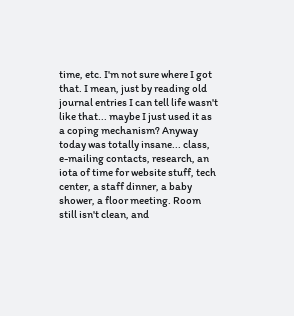time, etc. I'm not sure where I got that. I mean, just by reading old journal entries I can tell life wasn't like that... maybe I just used it as a coping mechanism? Anyway today was totally insane... class, e-mailing contacts, research, an iota of time for website stuff, tech center, a staff dinner, a baby shower, a floor meeting. Room still isn't clean, and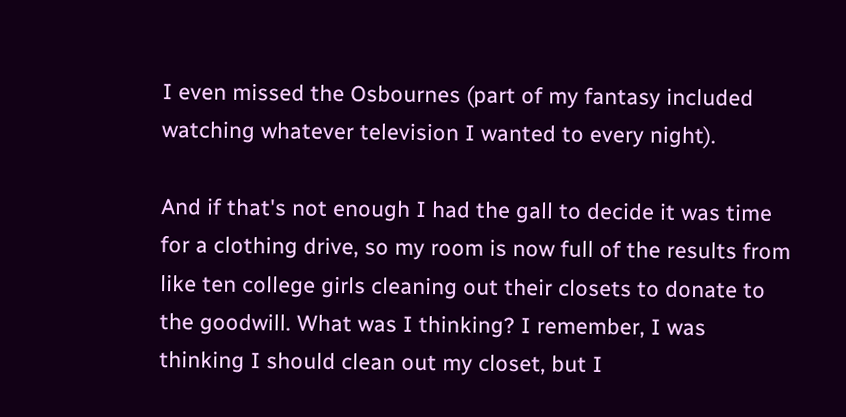I even missed the Osbournes (part of my fantasy included watching whatever television I wanted to every night).

And if that's not enough I had the gall to decide it was time for a clothing drive, so my room is now full of the results from like ten college girls cleaning out their closets to donate to the goodwill. What was I thinking? I remember, I was thinking I should clean out my closet, but I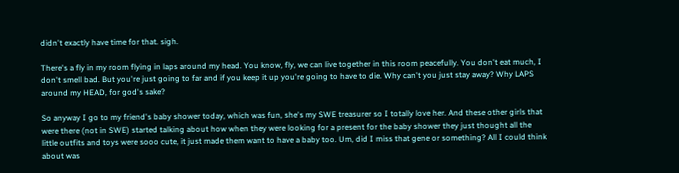didn't exactly have time for that. sigh.

There's a fly in my room flying in laps around my head. You know, fly, we can live together in this room peacefully. You don't eat much, I don't smell bad. But you're just going to far and if you keep it up you're going to have to die. Why can't you just stay away? Why LAPS around my HEAD, for god's sake?

So anyway I go to my friend's baby shower today, which was fun, she's my SWE treasurer so I totally love her. And these other girls that were there (not in SWE) started talking about how when they were looking for a present for the baby shower they just thought all the little outfits and toys were sooo cute, it just made them want to have a baby too. Um, did I miss that gene or something? All I could think about was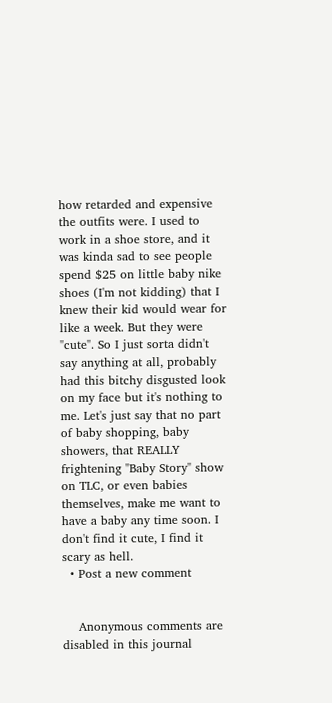how retarded and expensive the outfits were. I used to work in a shoe store, and it was kinda sad to see people spend $25 on little baby nike shoes (I'm not kidding) that I knew their kid would wear for like a week. But they were "cute". So I just sorta didn't say anything at all, probably had this bitchy disgusted look on my face but it's nothing to me. Let's just say that no part of baby shopping, baby showers, that REALLY frightening "Baby Story" show on TLC, or even babies themselves, make me want to have a baby any time soon. I don't find it cute, I find it scary as hell.
  • Post a new comment


    Anonymous comments are disabled in this journal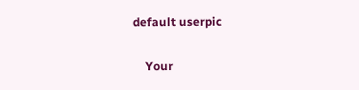default userpic

    Your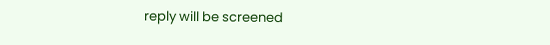reply will be screened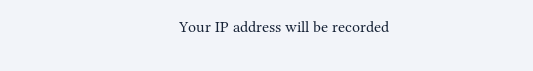Your IP address will be recorded